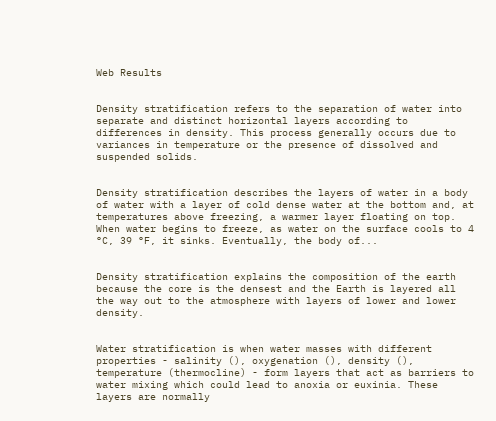Web Results


Density stratification refers to the separation of water into separate and distinct horizontal layers according to differences in density. This process generally occurs due to variances in temperature or the presence of dissolved and suspended solids.


Density stratification describes the layers of water in a body of water with a layer of cold dense water at the bottom and, at temperatures above freezing, a warmer layer floating on top. When water begins to freeze, as water on the surface cools to 4 °C, 39 °F, it sinks. Eventually, the body of...


Density stratification explains the composition of the earth because the core is the densest and the Earth is layered all the way out to the atmosphere with layers of lower and lower density.


Water stratification is when water masses with different properties - salinity (), oxygenation (), density (), temperature (thermocline) - form layers that act as barriers to water mixing which could lead to anoxia or euxinia. These layers are normally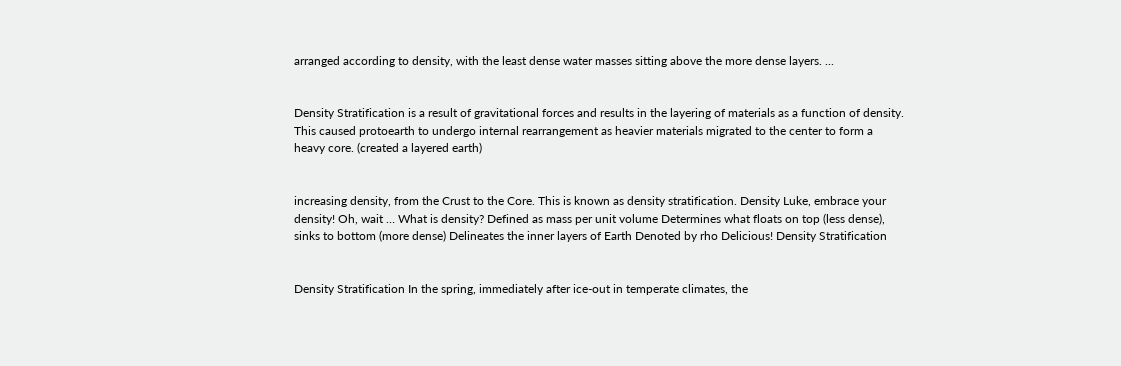arranged according to density, with the least dense water masses sitting above the more dense layers. ...


Density Stratification is a result of gravitational forces and results in the layering of materials as a function of density. This caused protoearth to undergo internal rearrangement as heavier materials migrated to the center to form a heavy core. (created a layered earth)


increasing density, from the Crust to the Core. This is known as density stratification. Density Luke, embrace your density! Oh, wait … What is density? Defined as mass per unit volume Determines what floats on top (less dense), sinks to bottom (more dense) Delineates the inner layers of Earth Denoted by rho Delicious! Density Stratification


Density Stratification In the spring, immediately after ice-out in temperate climates, the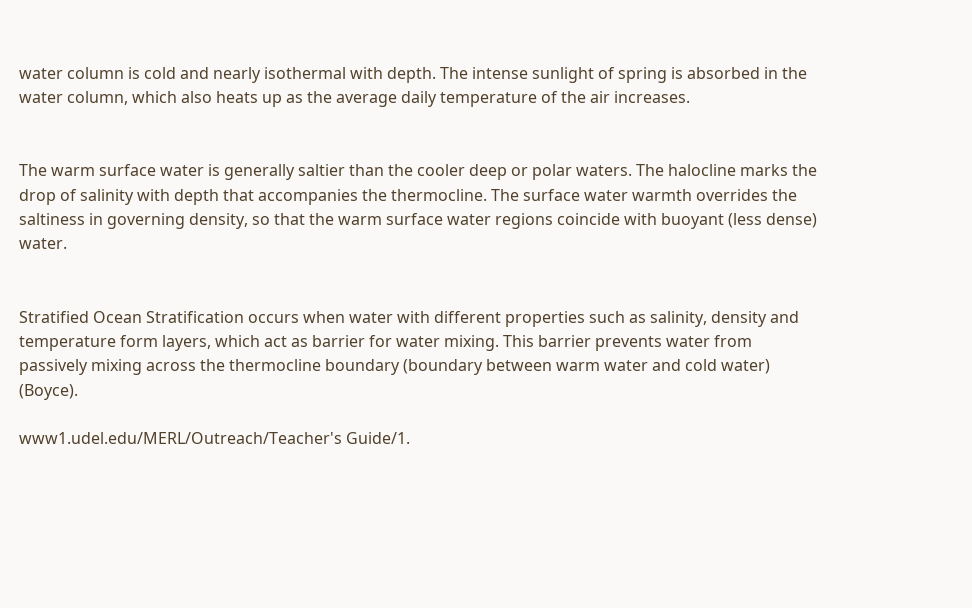water column is cold and nearly isothermal with depth. The intense sunlight of spring is absorbed in the water column, which also heats up as the average daily temperature of the air increases.


The warm surface water is generally saltier than the cooler deep or polar waters. The halocline marks the drop of salinity with depth that accompanies the thermocline. The surface water warmth overrides the saltiness in governing density, so that the warm surface water regions coincide with buoyant (less dense) water.


Stratified Ocean Stratification occurs when water with different properties such as salinity, density and temperature form layers, which act as barrier for water mixing. This barrier prevents water from passively mixing across the thermocline boundary (boundary between warm water and cold water) (Boyce).

www1.udel.edu/MERL/Outreach/Teacher's Guide/1.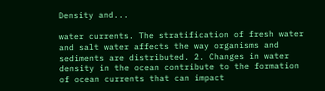Density and...

water currents. The stratification of fresh water and salt water affects the way organisms and sediments are distributed. 2. Changes in water density in the ocean contribute to the formation of ocean currents that can impact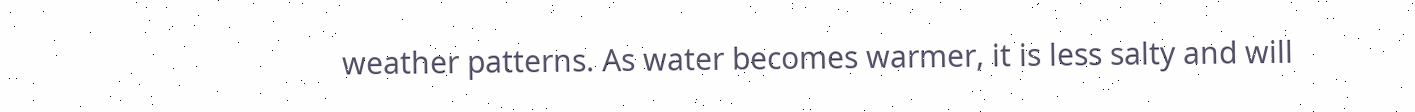weather patterns. As water becomes warmer, it is less salty and will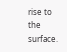rise to the surface.